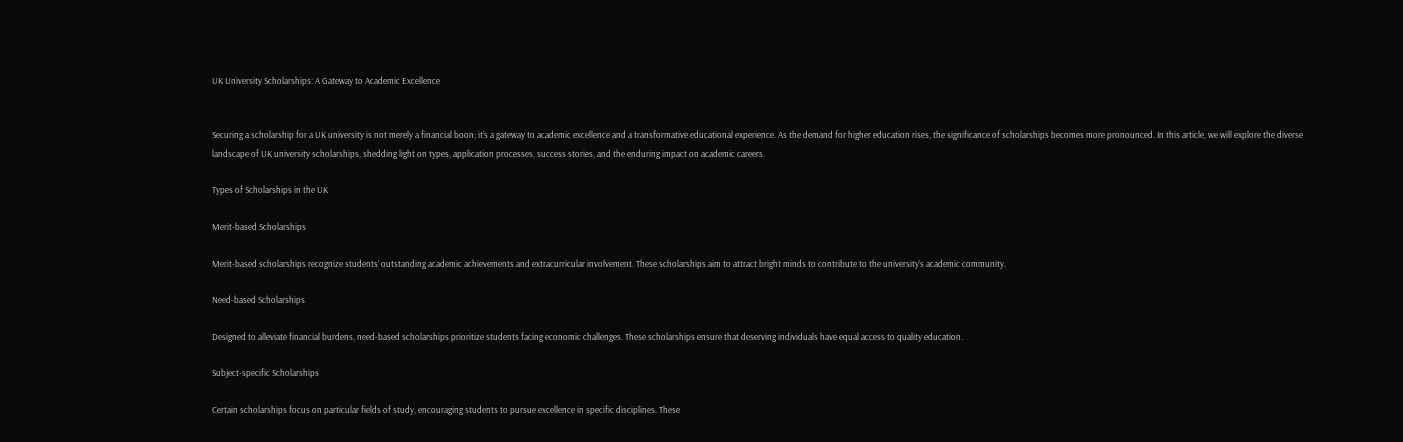UK University Scholarships: A Gateway to Academic Excellence


Securing a scholarship for a UK university is not merely a financial boon; it’s a gateway to academic excellence and a transformative educational experience. As the demand for higher education rises, the significance of scholarships becomes more pronounced. In this article, we will explore the diverse landscape of UK university scholarships, shedding light on types, application processes, success stories, and the enduring impact on academic careers.

Types of Scholarships in the UK

Merit-based Scholarships

Merit-based scholarships recognize students’ outstanding academic achievements and extracurricular involvement. These scholarships aim to attract bright minds to contribute to the university’s academic community.

Need-based Scholarships

Designed to alleviate financial burdens, need-based scholarships prioritize students facing economic challenges. These scholarships ensure that deserving individuals have equal access to quality education.

Subject-specific Scholarships

Certain scholarships focus on particular fields of study, encouraging students to pursue excellence in specific disciplines. These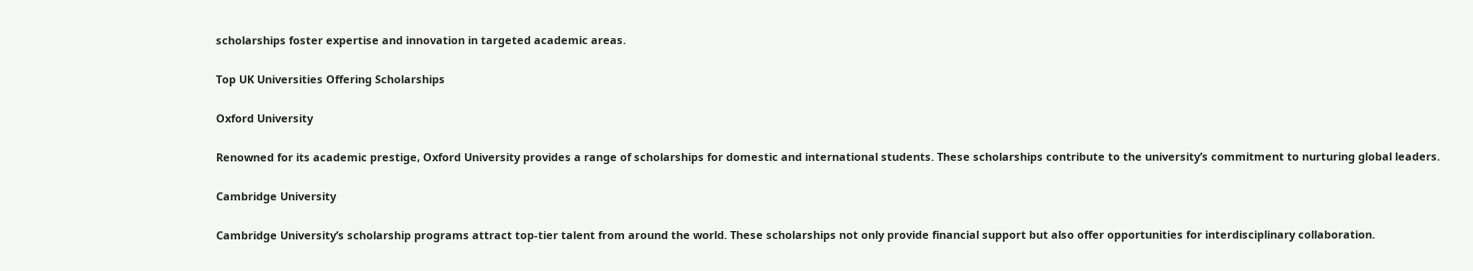scholarships foster expertise and innovation in targeted academic areas.

Top UK Universities Offering Scholarships

Oxford University

Renowned for its academic prestige, Oxford University provides a range of scholarships for domestic and international students. These scholarships contribute to the university’s commitment to nurturing global leaders.

Cambridge University

Cambridge University’s scholarship programs attract top-tier talent from around the world. These scholarships not only provide financial support but also offer opportunities for interdisciplinary collaboration.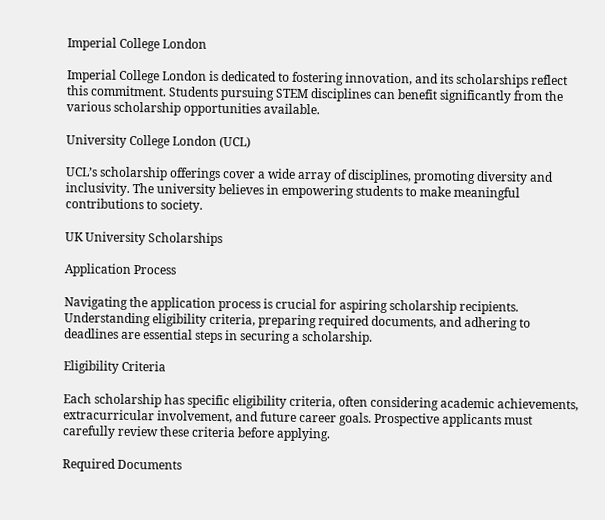Imperial College London

Imperial College London is dedicated to fostering innovation, and its scholarships reflect this commitment. Students pursuing STEM disciplines can benefit significantly from the various scholarship opportunities available.

University College London (UCL)

UCL’s scholarship offerings cover a wide array of disciplines, promoting diversity and inclusivity. The university believes in empowering students to make meaningful contributions to society.

UK University Scholarships

Application Process

Navigating the application process is crucial for aspiring scholarship recipients. Understanding eligibility criteria, preparing required documents, and adhering to deadlines are essential steps in securing a scholarship.

Eligibility Criteria

Each scholarship has specific eligibility criteria, often considering academic achievements, extracurricular involvement, and future career goals. Prospective applicants must carefully review these criteria before applying.

Required Documents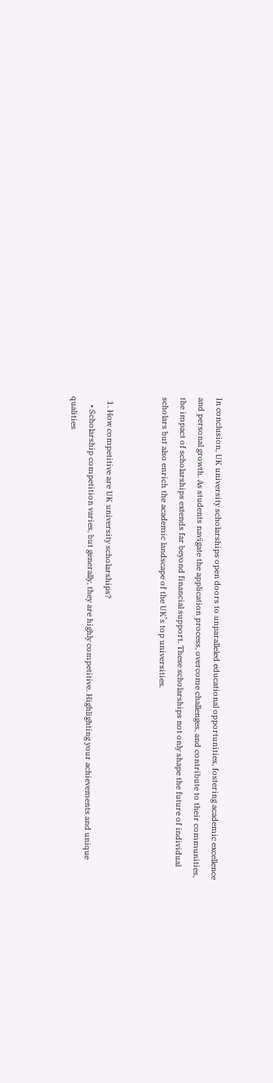In conclusion, UK university scholarships open doors to unparalleled educational opportunities, fostering academic excellence and personal growth. As students navigate the application process, overcome challenges, and contribute to their communities, the impact of scholarships extends far beyond financial support. These scholarships not only shape the future of individual scholars but also enrich the academic landscape of the UK’s top universities.


  1. How competitive are UK university scholarships?
    • Scholarship competition varies, but generally, they are highly competitive. Highlighting your achievements and unique qualities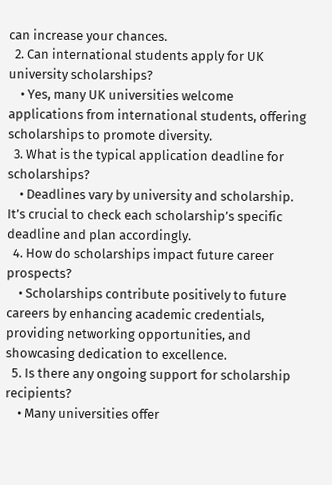can increase your chances.
  2. Can international students apply for UK university scholarships?
    • Yes, many UK universities welcome applications from international students, offering scholarships to promote diversity.
  3. What is the typical application deadline for scholarships?
    • Deadlines vary by university and scholarship. It’s crucial to check each scholarship’s specific deadline and plan accordingly.
  4. How do scholarships impact future career prospects?
    • Scholarships contribute positively to future careers by enhancing academic credentials, providing networking opportunities, and showcasing dedication to excellence.
  5. Is there any ongoing support for scholarship recipients?
    • Many universities offer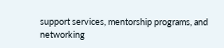support services, mentorship programs, and networking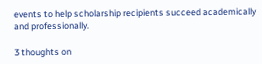events to help scholarship recipients succeed academically and professionally.

3 thoughts on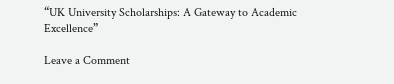“UK University Scholarships: A Gateway to Academic Excellence”

Leave a Comment